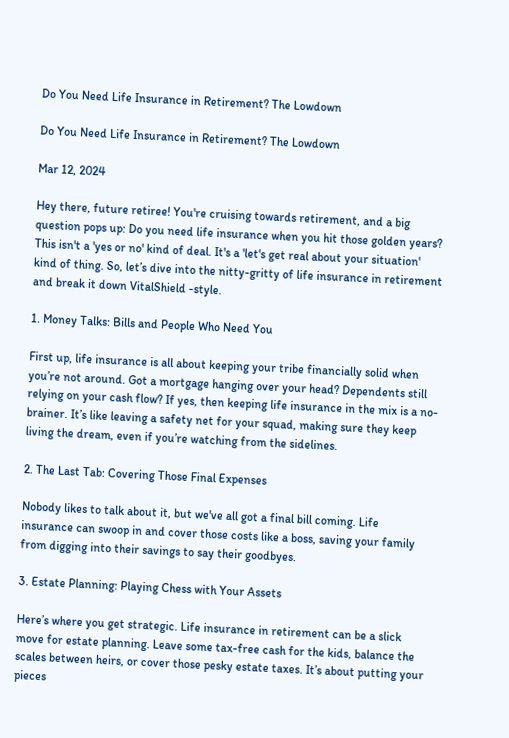Do You Need Life Insurance in Retirement? The Lowdown

Do You Need Life Insurance in Retirement? The Lowdown

Mar 12, 2024

Hey there, future retiree! You're cruising towards retirement, and a big question pops up: Do you need life insurance when you hit those golden years? This isn't a 'yes or no' kind of deal. It's a 'let's get real about your situation' kind of thing. So, let’s dive into the nitty-gritty of life insurance in retirement and break it down VitalShield -style.

1. Money Talks: Bills and People Who Need You

First up, life insurance is all about keeping your tribe financially solid when you’re not around. Got a mortgage hanging over your head? Dependents still relying on your cash flow? If yes, then keeping life insurance in the mix is a no-brainer. It’s like leaving a safety net for your squad, making sure they keep living the dream, even if you’re watching from the sidelines.

2. The Last Tab: Covering Those Final Expenses

Nobody likes to talk about it, but we've all got a final bill coming. Life insurance can swoop in and cover those costs like a boss, saving your family from digging into their savings to say their goodbyes.

3. Estate Planning: Playing Chess with Your Assets

Here’s where you get strategic. Life insurance in retirement can be a slick move for estate planning. Leave some tax-free cash for the kids, balance the scales between heirs, or cover those pesky estate taxes. It’s about putting your pieces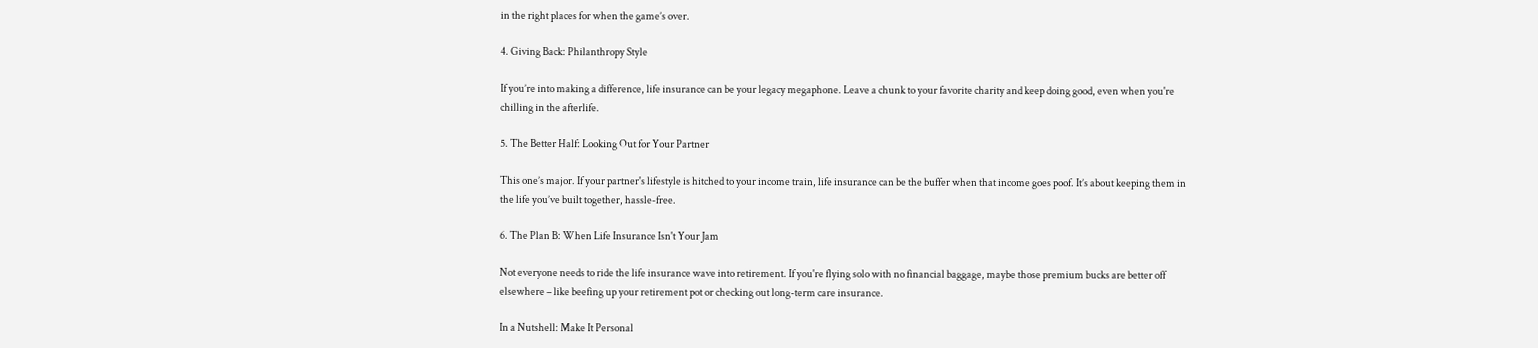in the right places for when the game’s over.

4. Giving Back: Philanthropy Style

If you’re into making a difference, life insurance can be your legacy megaphone. Leave a chunk to your favorite charity and keep doing good, even when you're chilling in the afterlife.

5. The Better Half: Looking Out for Your Partner

This one’s major. If your partner's lifestyle is hitched to your income train, life insurance can be the buffer when that income goes poof. It’s about keeping them in the life you’ve built together, hassle-free.

6. The Plan B: When Life Insurance Isn't Your Jam

Not everyone needs to ride the life insurance wave into retirement. If you're flying solo with no financial baggage, maybe those premium bucks are better off elsewhere – like beefing up your retirement pot or checking out long-term care insurance.

In a Nutshell: Make It Personal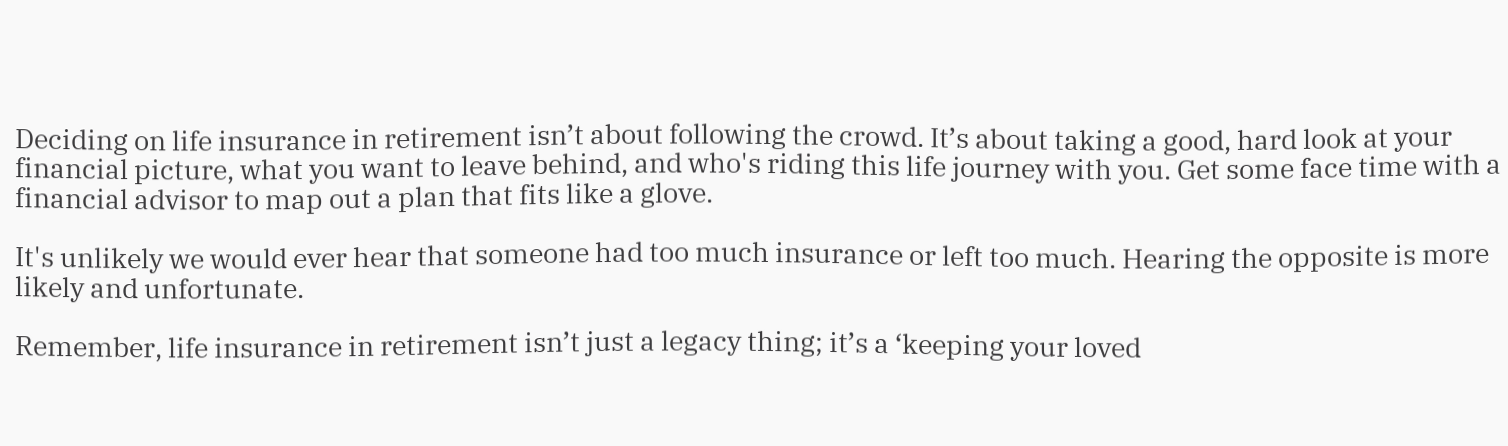Deciding on life insurance in retirement isn’t about following the crowd. It’s about taking a good, hard look at your financial picture, what you want to leave behind, and who's riding this life journey with you. Get some face time with a financial advisor to map out a plan that fits like a glove.

It's unlikely we would ever hear that someone had too much insurance or left too much. Hearing the opposite is more likely and unfortunate.

Remember, life insurance in retirement isn’t just a legacy thing; it’s a ‘keeping your loved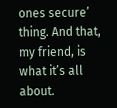ones secure’ thing. And that, my friend, is what it’s all about.